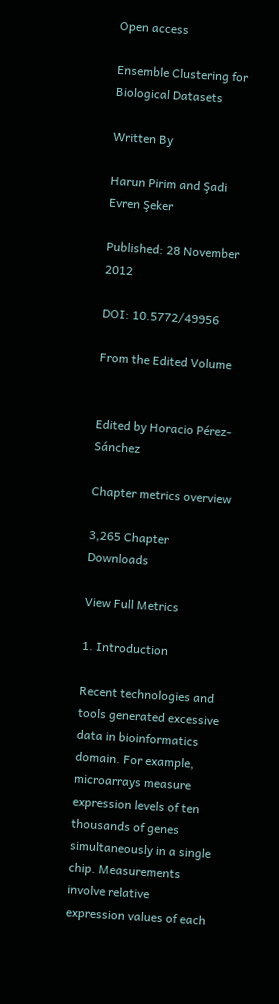Open access

Ensemble Clustering for Biological Datasets

Written By

Harun Pirim and Şadi Evren Şeker

Published: 28 November 2012

DOI: 10.5772/49956

From the Edited Volume


Edited by Horacio Pérez-Sánchez

Chapter metrics overview

3,265 Chapter Downloads

View Full Metrics

1. Introduction

Recent technologies and tools generated excessive data in bioinformatics domain. For example, microarrays measure expression levels of ten thousands of genes simultaneously in a single chip. Measurements involve relative expression values of each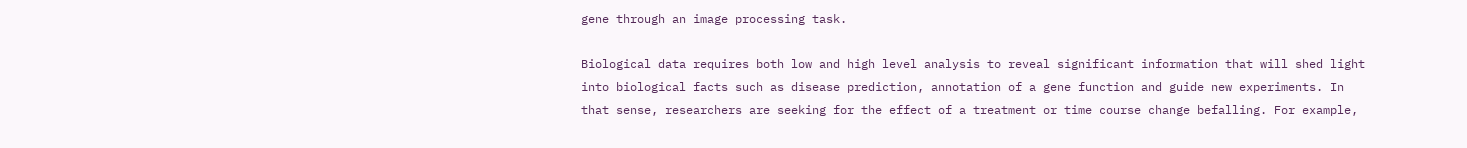gene through an image processing task.

Biological data requires both low and high level analysis to reveal significant information that will shed light into biological facts such as disease prediction, annotation of a gene function and guide new experiments. In that sense, researchers are seeking for the effect of a treatment or time course change befalling. For example,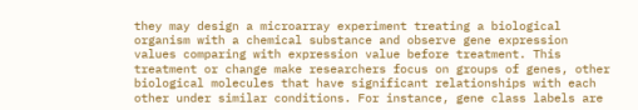they may design a microarray experiment treating a biological organism with a chemical substance and observe gene expression values comparing with expression value before treatment. This treatment or change make researchers focus on groups of genes, other biological molecules that have significant relationships with each other under similar conditions. For instance, gene class labels are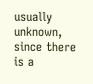usually unknown, since there is a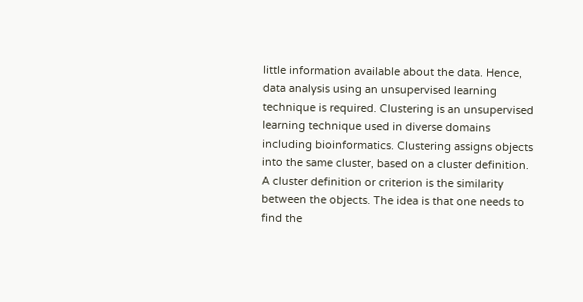little information available about the data. Hence, data analysis using an unsupervised learning technique is required. Clustering is an unsupervised learning technique used in diverse domains including bioinformatics. Clustering assigns objects into the same cluster, based on a cluster definition. A cluster definition or criterion is the similarity between the objects. The idea is that one needs to find the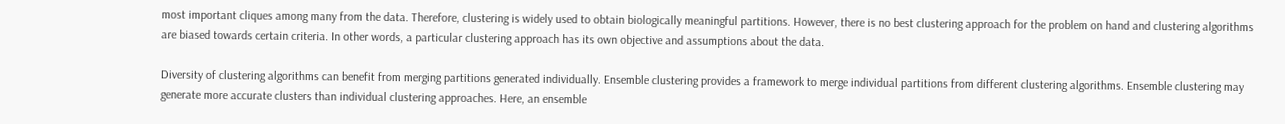most important cliques among many from the data. Therefore, clustering is widely used to obtain biologically meaningful partitions. However, there is no best clustering approach for the problem on hand and clustering algorithms are biased towards certain criteria. In other words, a particular clustering approach has its own objective and assumptions about the data.

Diversity of clustering algorithms can benefit from merging partitions generated individually. Ensemble clustering provides a framework to merge individual partitions from different clustering algorithms. Ensemble clustering may generate more accurate clusters than individual clustering approaches. Here, an ensemble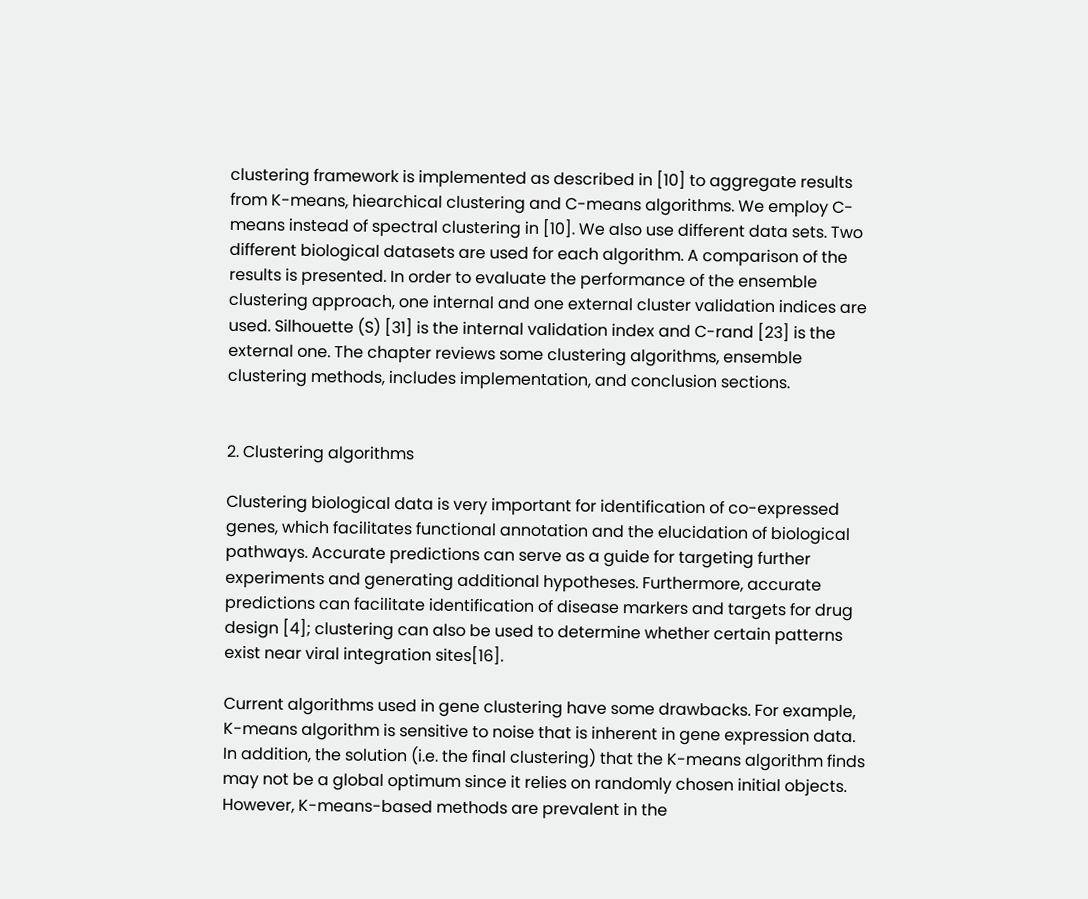clustering framework is implemented as described in [10] to aggregate results from K-means, hiearchical clustering and C-means algorithms. We employ C-means instead of spectral clustering in [10]. We also use different data sets. Two different biological datasets are used for each algorithm. A comparison of the results is presented. In order to evaluate the performance of the ensemble clustering approach, one internal and one external cluster validation indices are used. Silhouette (S) [31] is the internal validation index and C-rand [23] is the external one. The chapter reviews some clustering algorithms, ensemble clustering methods, includes implementation, and conclusion sections.


2. Clustering algorithms

Clustering biological data is very important for identification of co-expressed genes, which facilitates functional annotation and the elucidation of biological pathways. Accurate predictions can serve as a guide for targeting further experiments and generating additional hypotheses. Furthermore, accurate predictions can facilitate identification of disease markers and targets for drug design [4]; clustering can also be used to determine whether certain patterns exist near viral integration sites[16].

Current algorithms used in gene clustering have some drawbacks. For example, K-means algorithm is sensitive to noise that is inherent in gene expression data. In addition, the solution (i.e. the final clustering) that the K-means algorithm finds may not be a global optimum since it relies on randomly chosen initial objects. However, K-means-based methods are prevalent in the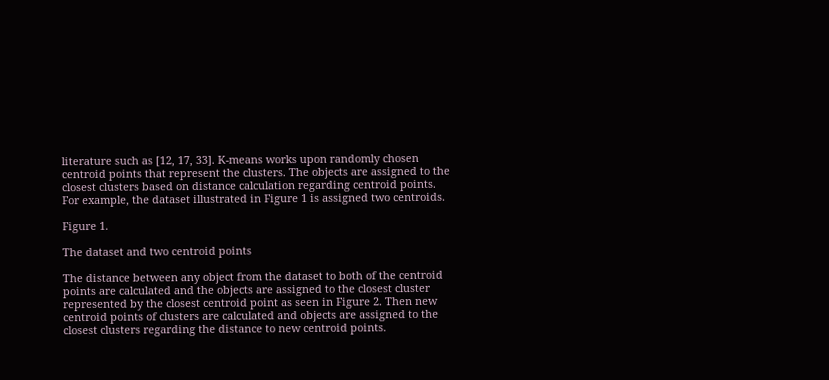literature such as [12, 17, 33]. K-means works upon randomly chosen centroid points that represent the clusters. The objects are assigned to the closest clusters based on distance calculation regarding centroid points. For example, the dataset illustrated in Figure 1 is assigned two centroids.

Figure 1.

The dataset and two centroid points

The distance between any object from the dataset to both of the centroid points are calculated and the objects are assigned to the closest cluster represented by the closest centroid point as seen in Figure 2. Then new centroid points of clusters are calculated and objects are assigned to the closest clusters regarding the distance to new centroid points.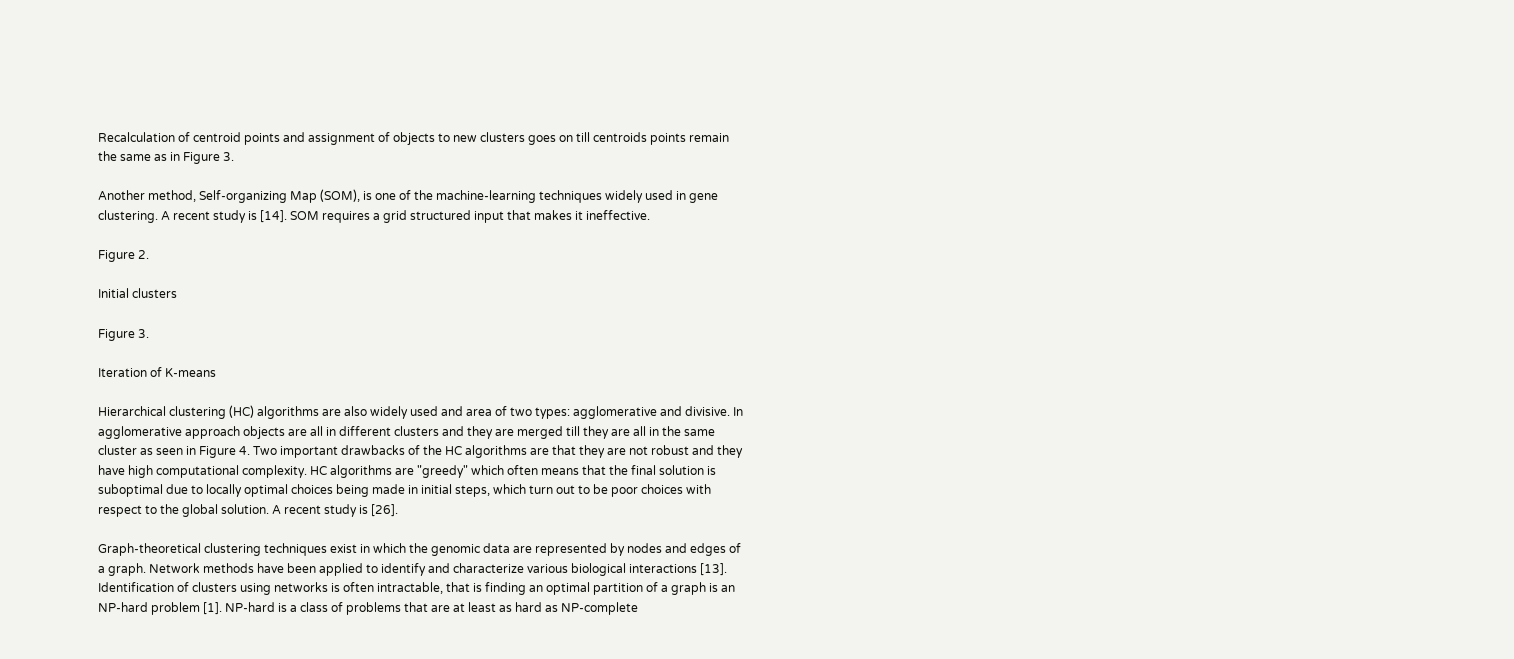Recalculation of centroid points and assignment of objects to new clusters goes on till centroids points remain the same as in Figure 3.

Another method, Self-organizing Map (SOM), is one of the machine-learning techniques widely used in gene clustering. A recent study is [14]. SOM requires a grid structured input that makes it ineffective.

Figure 2.

Initial clusters

Figure 3.

Iteration of K-means

Hierarchical clustering (HC) algorithms are also widely used and area of two types: agglomerative and divisive. In agglomerative approach objects are all in different clusters and they are merged till they are all in the same cluster as seen in Figure 4. Two important drawbacks of the HC algorithms are that they are not robust and they have high computational complexity. HC algorithms are "greedy" which often means that the final solution is suboptimal due to locally optimal choices being made in initial steps, which turn out to be poor choices with respect to the global solution. A recent study is [26].

Graph-theoretical clustering techniques exist in which the genomic data are represented by nodes and edges of a graph. Network methods have been applied to identify and characterize various biological interactions [13]. Identification of clusters using networks is often intractable, that is finding an optimal partition of a graph is an NP-hard problem [1]. NP-hard is a class of problems that are at least as hard as NP-complete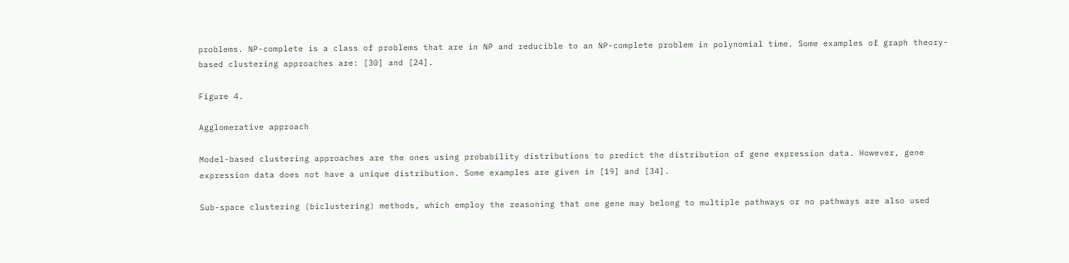problems. NP-complete is a class of problems that are in NP and reducible to an NP-complete problem in polynomial time. Some examples of graph theory-based clustering approaches are: [30] and [24].

Figure 4.

Agglomerative approach

Model-based clustering approaches are the ones using probability distributions to predict the distribution of gene expression data. However, gene expression data does not have a unique distribution. Some examples are given in [19] and [34].

Sub-space clustering (biclustering) methods, which employ the reasoning that one gene may belong to multiple pathways or no pathways are also used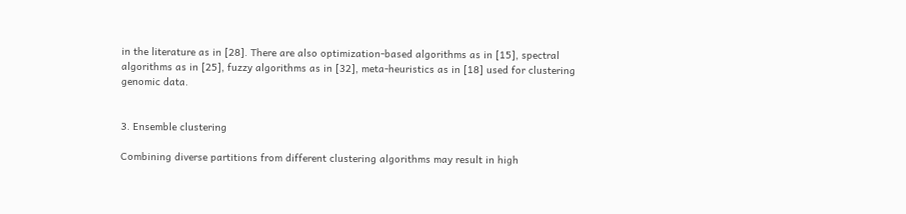in the literature as in [28]. There are also optimization-based algorithms as in [15], spectral algorithms as in [25], fuzzy algorithms as in [32], meta-heuristics as in [18] used for clustering genomic data.


3. Ensemble clustering

Combining diverse partitions from different clustering algorithms may result in high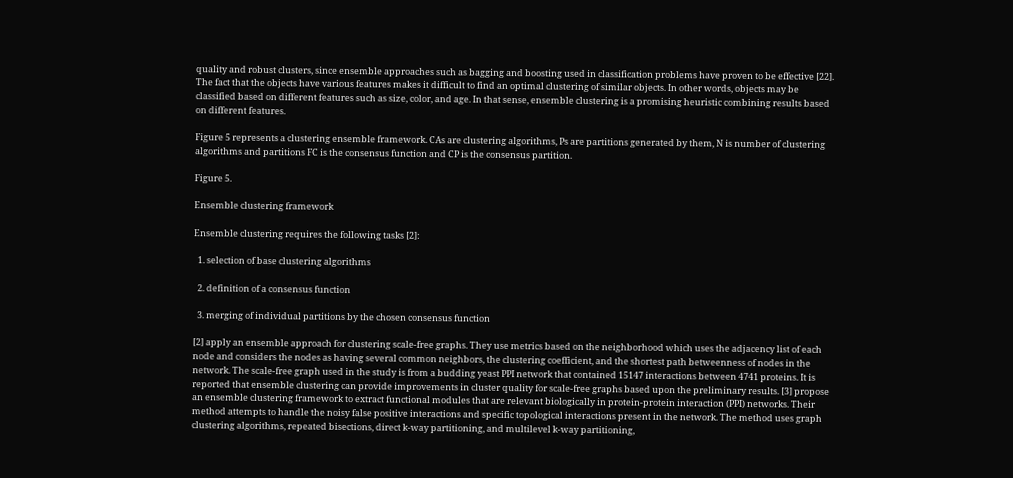quality and robust clusters, since ensemble approaches such as bagging and boosting used in classification problems have proven to be effective [22]. The fact that the objects have various features makes it difficult to find an optimal clustering of similar objects. In other words, objects may be classified based on different features such as size, color, and age. In that sense, ensemble clustering is a promising heuristic combining results based on different features.

Figure 5 represents a clustering ensemble framework. CAs are clustering algorithms, Ps are partitions generated by them, N is number of clustering algorithms and partitions FC is the consensus function and CP is the consensus partition.

Figure 5.

Ensemble clustering framework

Ensemble clustering requires the following tasks [2]:

  1. selection of base clustering algorithms

  2. definition of a consensus function

  3. merging of individual partitions by the chosen consensus function

[2] apply an ensemble approach for clustering scale-free graphs. They use metrics based on the neighborhood which uses the adjacency list of each node and considers the nodes as having several common neighbors, the clustering coefficient, and the shortest path betweenness of nodes in the network. The scale-free graph used in the study is from a budding yeast PPI network that contained 15147 interactions between 4741 proteins. It is reported that ensemble clustering can provide improvements in cluster quality for scale-free graphs based upon the preliminary results. [3] propose an ensemble clustering framework to extract functional modules that are relevant biologically in protein-protein interaction (PPI) networks. Their method attempts to handle the noisy false positive interactions and specific topological interactions present in the network. The method uses graph clustering algorithms, repeated bisections, direct k-way partitioning, and multilevel k-way partitioning,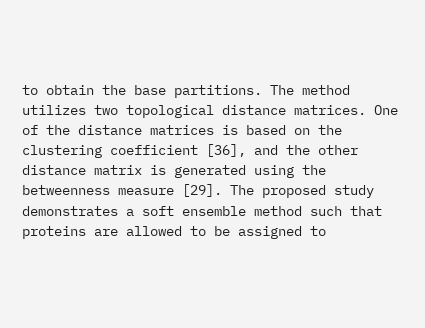to obtain the base partitions. The method utilizes two topological distance matrices. One of the distance matrices is based on the clustering coefficient [36], and the other distance matrix is generated using the betweenness measure [29]. The proposed study demonstrates a soft ensemble method such that proteins are allowed to be assigned to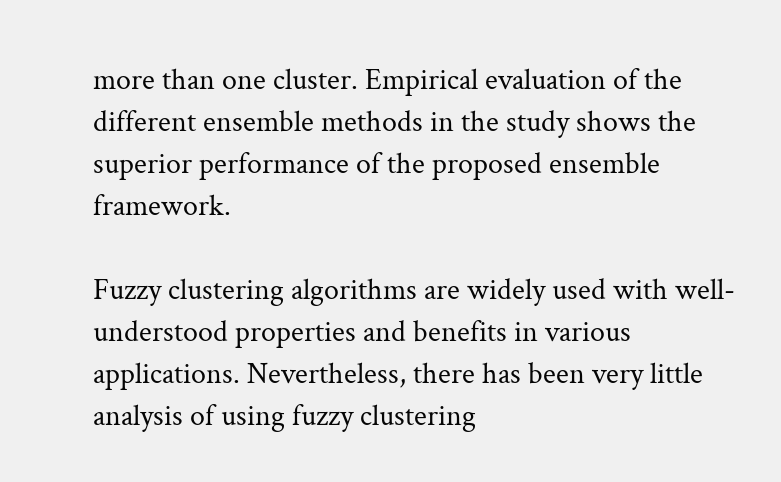more than one cluster. Empirical evaluation of the different ensemble methods in the study shows the superior performance of the proposed ensemble framework.

Fuzzy clustering algorithms are widely used with well-understood properties and benefits in various applications. Nevertheless, there has been very little analysis of using fuzzy clustering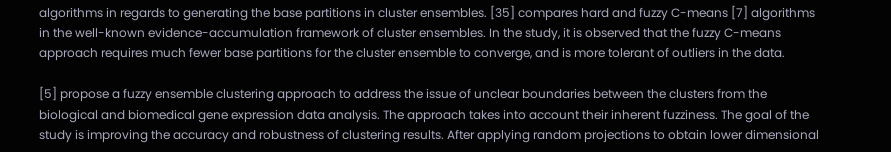algorithms in regards to generating the base partitions in cluster ensembles. [35] compares hard and fuzzy C-means [7] algorithms in the well-known evidence-accumulation framework of cluster ensembles. In the study, it is observed that the fuzzy C-means approach requires much fewer base partitions for the cluster ensemble to converge, and is more tolerant of outliers in the data.

[5] propose a fuzzy ensemble clustering approach to address the issue of unclear boundaries between the clusters from the biological and biomedical gene expression data analysis. The approach takes into account their inherent fuzziness. The goal of the study is improving the accuracy and robustness of clustering results. After applying random projections to obtain lower dimensional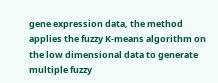gene expression data, the method applies the fuzzy K-means algorithm on the low dimensional data to generate multiple fuzzy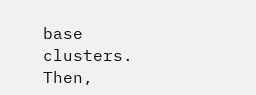base clusters. Then,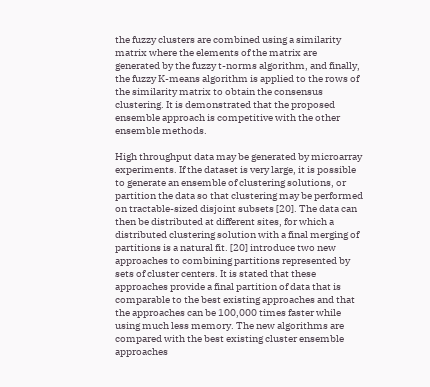the fuzzy clusters are combined using a similarity matrix where the elements of the matrix are generated by the fuzzy t-norms algorithm, and finally, the fuzzy K-means algorithm is applied to the rows of the similarity matrix to obtain the consensus clustering. It is demonstrated that the proposed ensemble approach is competitive with the other ensemble methods.

High throughput data may be generated by microarray experiments. If the dataset is very large, it is possible to generate an ensemble of clustering solutions, or partition the data so that clustering may be performed on tractable-sized disjoint subsets [20]. The data can then be distributed at different sites, for which a distributed clustering solution with a final merging of partitions is a natural fit. [20] introduce two new approaches to combining partitions represented by sets of cluster centers. It is stated that these approaches provide a final partition of data that is comparable to the best existing approaches and that the approaches can be 100,000 times faster while using much less memory. The new algorithms are compared with the best existing cluster ensemble approaches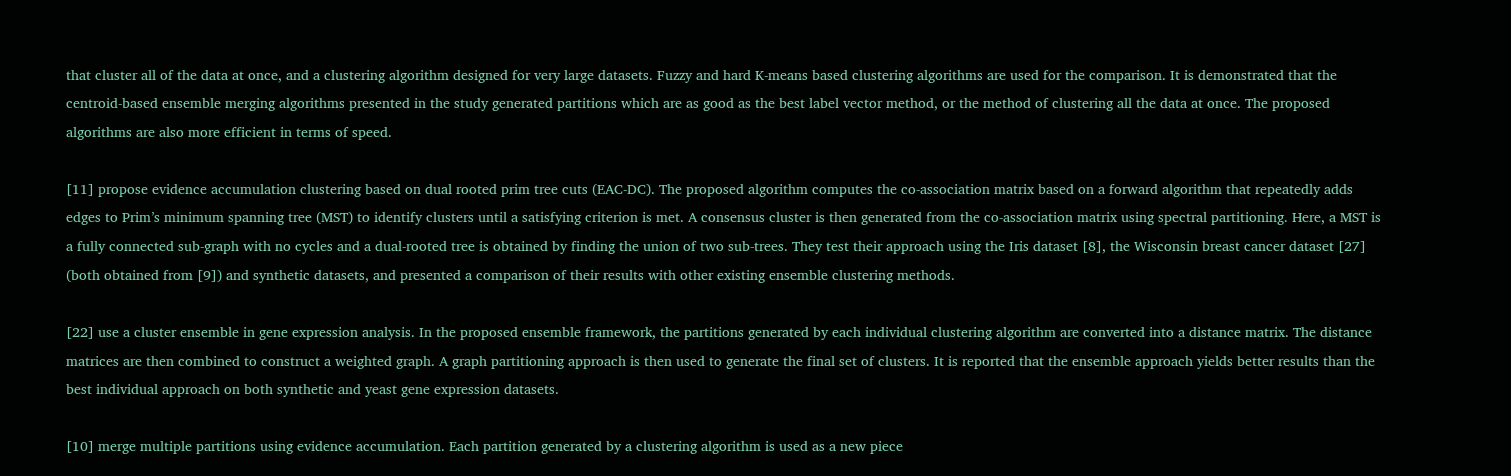that cluster all of the data at once, and a clustering algorithm designed for very large datasets. Fuzzy and hard K-means based clustering algorithms are used for the comparison. It is demonstrated that the centroid-based ensemble merging algorithms presented in the study generated partitions which are as good as the best label vector method, or the method of clustering all the data at once. The proposed algorithms are also more efficient in terms of speed.

[11] propose evidence accumulation clustering based on dual rooted prim tree cuts (EAC-DC). The proposed algorithm computes the co-association matrix based on a forward algorithm that repeatedly adds edges to Prim’s minimum spanning tree (MST) to identify clusters until a satisfying criterion is met. A consensus cluster is then generated from the co-association matrix using spectral partitioning. Here, a MST is a fully connected sub-graph with no cycles and a dual-rooted tree is obtained by finding the union of two sub-trees. They test their approach using the Iris dataset [8], the Wisconsin breast cancer dataset [27] (both obtained from [9]) and synthetic datasets, and presented a comparison of their results with other existing ensemble clustering methods.

[22] use a cluster ensemble in gene expression analysis. In the proposed ensemble framework, the partitions generated by each individual clustering algorithm are converted into a distance matrix. The distance matrices are then combined to construct a weighted graph. A graph partitioning approach is then used to generate the final set of clusters. It is reported that the ensemble approach yields better results than the best individual approach on both synthetic and yeast gene expression datasets.

[10] merge multiple partitions using evidence accumulation. Each partition generated by a clustering algorithm is used as a new piece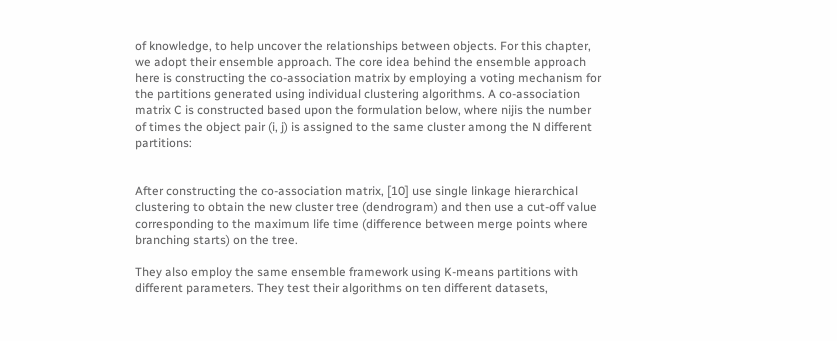of knowledge, to help uncover the relationships between objects. For this chapter, we adopt their ensemble approach. The core idea behind the ensemble approach here is constructing the co-association matrix by employing a voting mechanism for the partitions generated using individual clustering algorithms. A co-association matrix C is constructed based upon the formulation below, where nijis the number of times the object pair (i, j) is assigned to the same cluster among the N different partitions:


After constructing the co-association matrix, [10] use single linkage hierarchical clustering to obtain the new cluster tree (dendrogram) and then use a cut-off value corresponding to the maximum life time (difference between merge points where branching starts) on the tree.

They also employ the same ensemble framework using K-means partitions with different parameters. They test their algorithms on ten different datasets,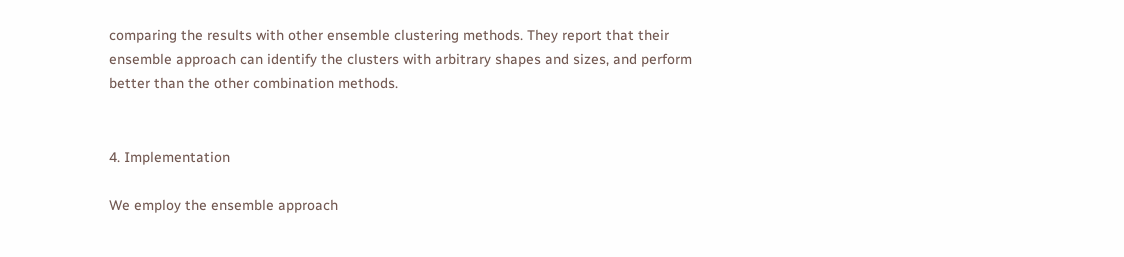comparing the results with other ensemble clustering methods. They report that their ensemble approach can identify the clusters with arbitrary shapes and sizes, and perform better than the other combination methods.


4. Implementation

We employ the ensemble approach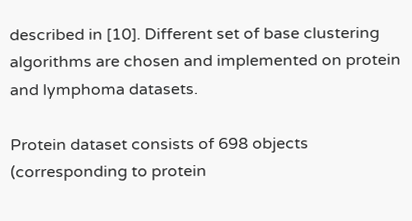described in [10]. Different set of base clustering algorithms are chosen and implemented on protein and lymphoma datasets.

Protein dataset consists of 698 objects (corresponding to protein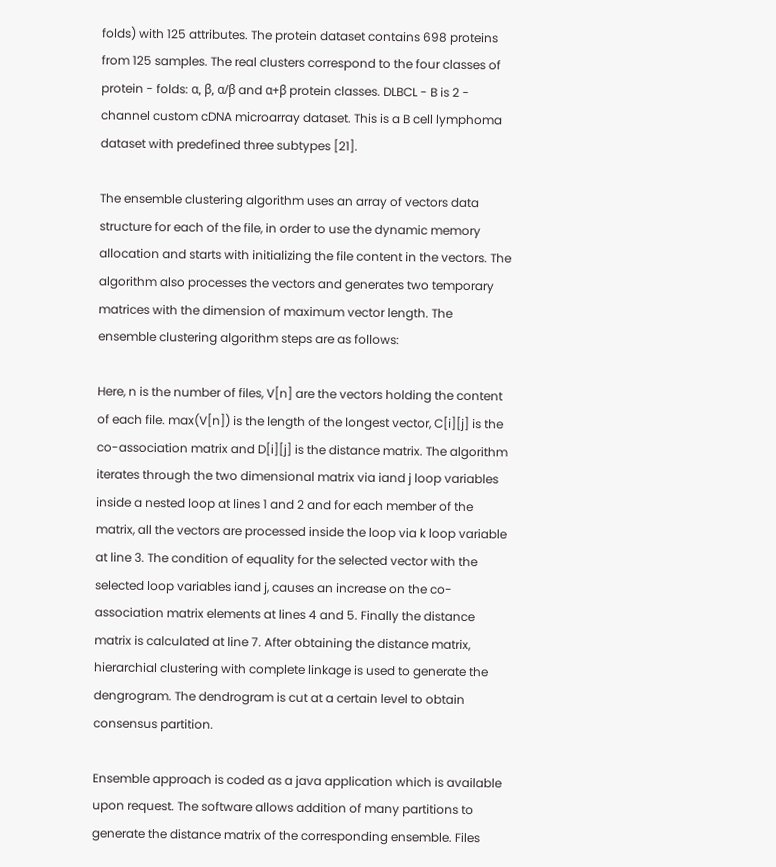folds) with 125 attributes. The protein dataset contains 698 proteins from 125 samples. The real clusters correspond to the four classes of protein - folds: α, β, α/β and α+β protein classes. DLBCL - B is 2 - channel custom cDNA microarray dataset. This is a B cell lymphoma dataset with predefined three subtypes [21].

The ensemble clustering algorithm uses an array of vectors data structure for each of the file, in order to use the dynamic memory allocation and starts with initializing the file content in the vectors. The algorithm also processes the vectors and generates two temporary matrices with the dimension of maximum vector length. The ensemble clustering algorithm steps are as follows:

Here, n is the number of files, V[n] are the vectors holding the content of each file. max(V[n]) is the length of the longest vector, C[i][j] is the co-association matrix and D[i][j] is the distance matrix. The algorithm iterates through the two dimensional matrix via iand j loop variables inside a nested loop at lines 1 and 2 and for each member of the matrix, all the vectors are processed inside the loop via k loop variable at line 3. The condition of equality for the selected vector with the selected loop variables iand j, causes an increase on the co-association matrix elements at lines 4 and 5. Finally the distance matrix is calculated at line 7. After obtaining the distance matrix, hierarchial clustering with complete linkage is used to generate the dengrogram. The dendrogram is cut at a certain level to obtain consensus partition.

Ensemble approach is coded as a java application which is available upon request. The software allows addition of many partitions to generate the distance matrix of the corresponding ensemble. Files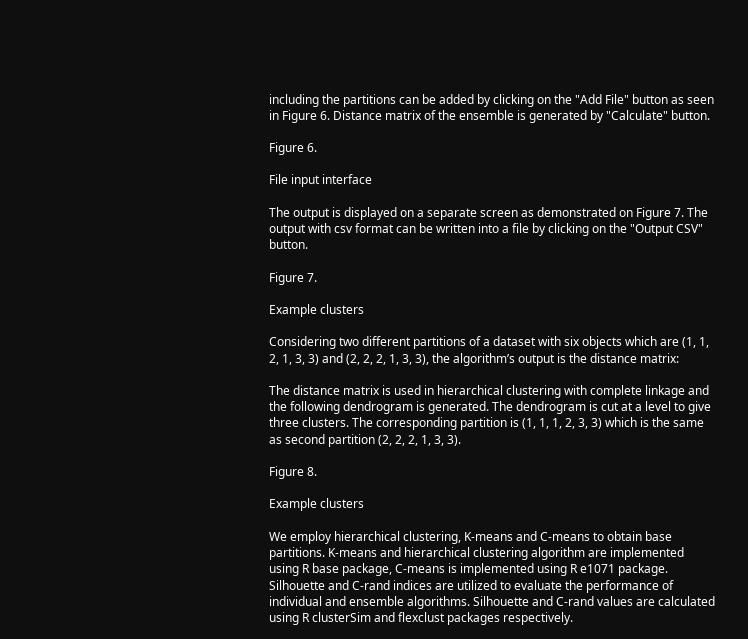including the partitions can be added by clicking on the "Add File" button as seen in Figure 6. Distance matrix of the ensemble is generated by "Calculate" button.

Figure 6.

File input interface

The output is displayed on a separate screen as demonstrated on Figure 7. The output with csv format can be written into a file by clicking on the "Output CSV" button.

Figure 7.

Example clusters

Considering two different partitions of a dataset with six objects which are (1, 1, 2, 1, 3, 3) and (2, 2, 2, 1, 3, 3), the algorithm’s output is the distance matrix:

The distance matrix is used in hierarchical clustering with complete linkage and the following dendrogram is generated. The dendrogram is cut at a level to give three clusters. The corresponding partition is (1, 1, 1, 2, 3, 3) which is the same as second partition (2, 2, 2, 1, 3, 3).

Figure 8.

Example clusters

We employ hierarchical clustering, K-means and C-means to obtain base partitions. K-means and hierarchical clustering algorithm are implemented using R base package, C-means is implemented using R e1071 package. Silhouette and C-rand indices are utilized to evaluate the performance of individual and ensemble algorithms. Silhouette and C-rand values are calculated using R clusterSim and flexclust packages respectively.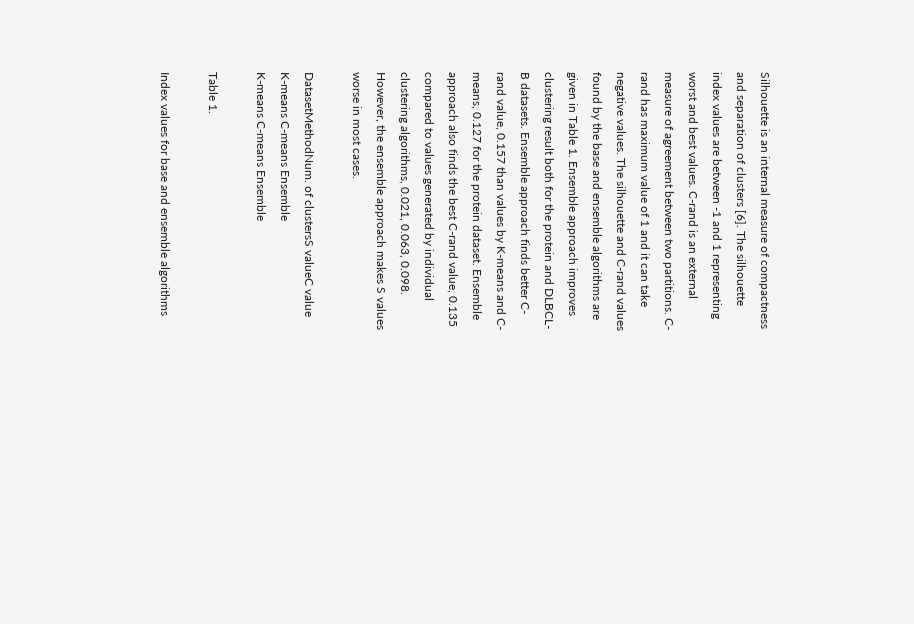Silhouette is an internal measure of compactness and separation of clusters [6]. The silhouette index values are between -1 and 1 representing worst and best values. C-rand is an external measure of agreement between two partitions. C-rand has maximum value of 1 and it can take negative values. The silhouette and C-rand values found by the base and ensemble algorithms are given in Table 1. Ensemble approach improves clustering result both for the protein and DLBCL-B datasets. Ensemble approach finds better C-rand value, 0.157 than values by K-means and C-means, 0.127 for the protein dataset. Ensemble approach also finds the best C-rand value, 0.135 compared to values generated by individual clustering algorithms, 0.021, 0.063, 0.098. However, the ensemble approach makes S values worse in most cases.

DatasetMethodNum. of clustersS valueC value
K-means C-means Ensemble
K-means C-means Ensemble

Table 1.

Index values for base and ensemble algorithms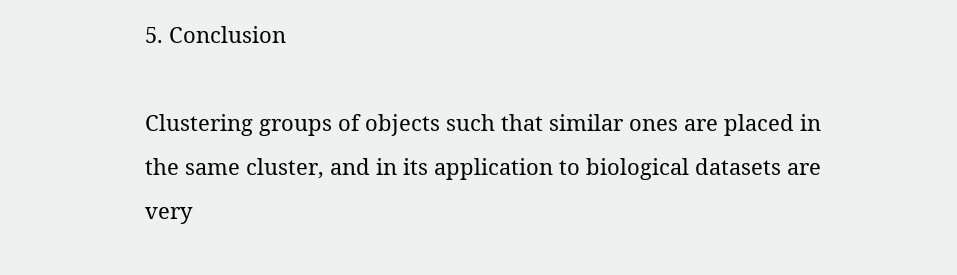5. Conclusion

Clustering groups of objects such that similar ones are placed in the same cluster, and in its application to biological datasets are very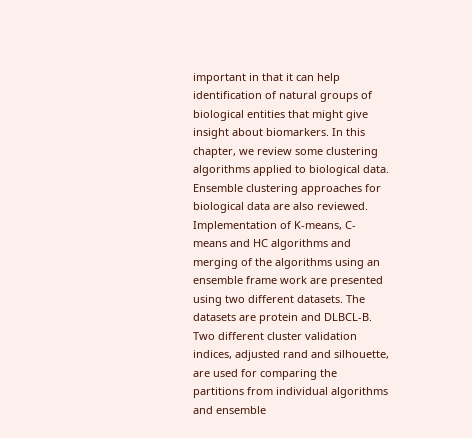important in that it can help identification of natural groups of biological entities that might give insight about biomarkers. In this chapter, we review some clustering algorithms applied to biological data. Ensemble clustering approaches for biological data are also reviewed. Implementation of K-means, C-means and HC algorithms and merging of the algorithms using an ensemble frame work are presented using two different datasets. The datasets are protein and DLBCL-B. Two different cluster validation indices, adjusted rand and silhouette, are used for comparing the partitions from individual algorithms and ensemble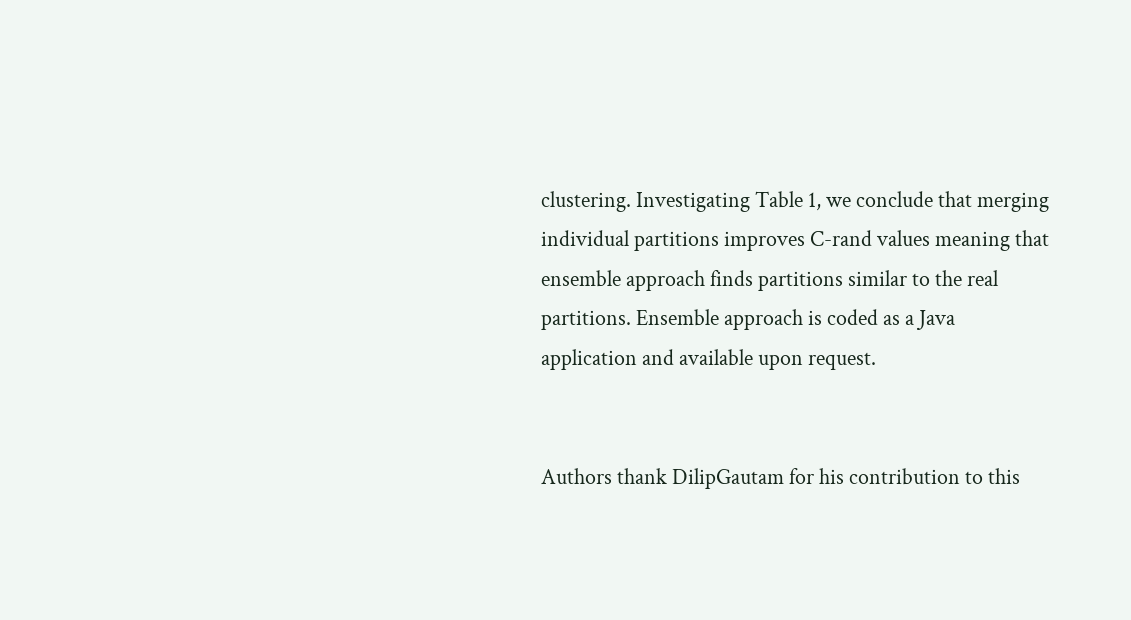clustering. Investigating Table 1, we conclude that merging individual partitions improves C-rand values meaning that ensemble approach finds partitions similar to the real partitions. Ensemble approach is coded as a Java application and available upon request.


Authors thank DilipGautam for his contribution to this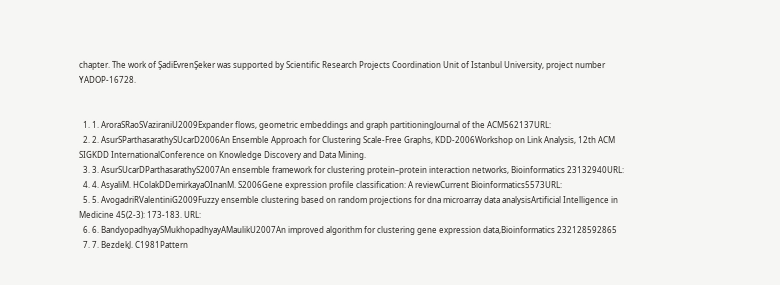chapter. The work of ŞadiEvrenŞeker was supported by Scientific Research Projects Coordination Unit of Istanbul University, project number YADOP-16728.


  1. 1. AroraSRaoSVaziraniU2009Expander flows, geometric embeddings and graph partitioningJournal of the ACM562137URL:
  2. 2. AsurSParthasarathySUcarD2006An Ensemble Approach for Clustering Scale-Free Graphs, KDD-2006Workshop on Link Analysis, 12th ACM SIGKDD InternationalConference on Knowledge Discovery and Data Mining.
  3. 3. AsurSUcarDParthasarathyS2007An ensemble framework for clustering protein–protein interaction networks, Bioinformatics 23132940URL:
  4. 4. AsyaliM. HColakDDemirkayaOInanM. S2006Gene expression profile classification: A reviewCurrent Bioinformatics5573URL:
  5. 5. AvogadriRValentiniG2009Fuzzy ensemble clustering based on random projections for dna microarray data analysisArtificial Intelligence in Medicine 45(2-3): 173-183. URL:
  6. 6. BandyopadhyaySMukhopadhyayAMaulikU2007An improved algorithm for clustering gene expression data,Bioinformatics 232128592865
  7. 7. BezdekJ. C1981Pattern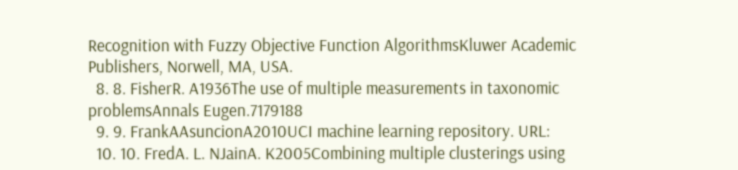Recognition with Fuzzy Objective Function AlgorithmsKluwer Academic Publishers, Norwell, MA, USA.
  8. 8. FisherR. A1936The use of multiple measurements in taxonomic problemsAnnals Eugen.7179188
  9. 9. FrankAAsuncionA2010UCI machine learning repository. URL:
  10. 10. FredA. L. NJainA. K2005Combining multiple clusterings using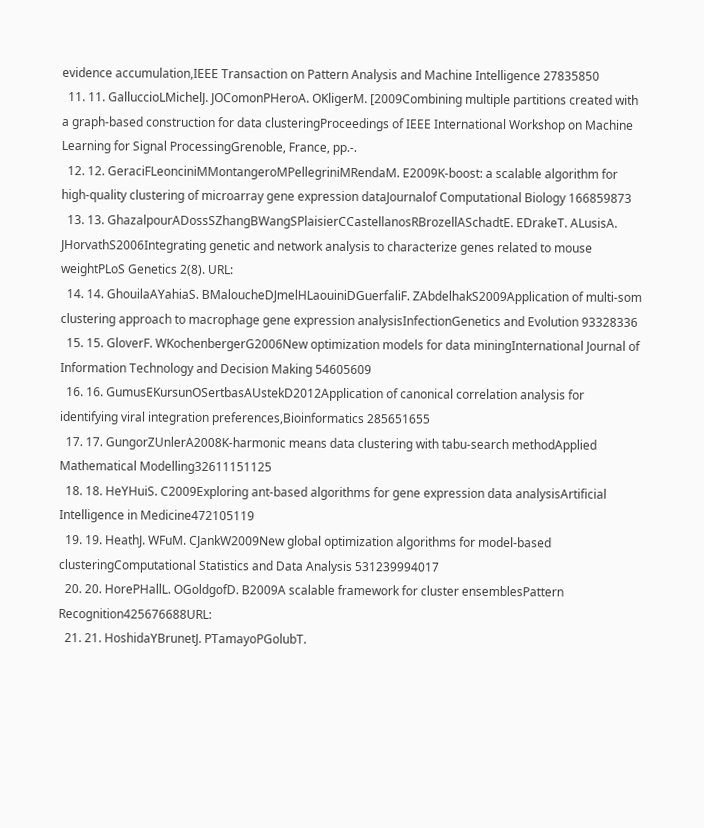evidence accumulation,IEEE Transaction on Pattern Analysis and Machine Intelligence 27835850
  11. 11. GalluccioLMichelJ. JOComonPHeroA. OKligerM. [2009Combining multiple partitions created with a graph-based construction for data clusteringProceedings of IEEE International Workshop on Machine Learning for Signal ProcessingGrenoble, France, pp.-.
  12. 12. GeraciFLeonciniMMontangeroMPellegriniMRendaM. E2009K-boost: a scalable algorithm for high-quality clustering of microarray gene expression dataJournalof Computational Biology 166859873
  13. 13. GhazalpourADossSZhangBWangSPlaisierCCastellanosRBrozellASchadtE. EDrakeT. ALusisA. JHorvathS2006Integrating genetic and network analysis to characterize genes related to mouse weightPLoS Genetics 2(8). URL:
  14. 14. GhouilaAYahiaS. BMaloucheDJmelHLaouiniDGuerfaliF. ZAbdelhakS2009Application of multi-som clustering approach to macrophage gene expression analysisInfectionGenetics and Evolution 93328336
  15. 15. GloverF. WKochenbergerG2006New optimization models for data miningInternational Journal of Information Technology and Decision Making 54605609
  16. 16. GumusEKursunOSertbasAUstekD2012Application of canonical correlation analysis for identifying viral integration preferences,Bioinformatics 285651655
  17. 17. GungorZUnlerA2008K-harmonic means data clustering with tabu-search methodApplied Mathematical Modelling32611151125
  18. 18. HeYHuiS. C2009Exploring ant-based algorithms for gene expression data analysisArtificial Intelligence in Medicine472105119
  19. 19. HeathJ. WFuM. CJankW2009New global optimization algorithms for model-based clusteringComputational Statistics and Data Analysis 531239994017
  20. 20. HorePHallL. OGoldgofD. B2009A scalable framework for cluster ensemblesPattern Recognition425676688URL:
  21. 21. HoshidaYBrunetJ. PTamayoPGolubT.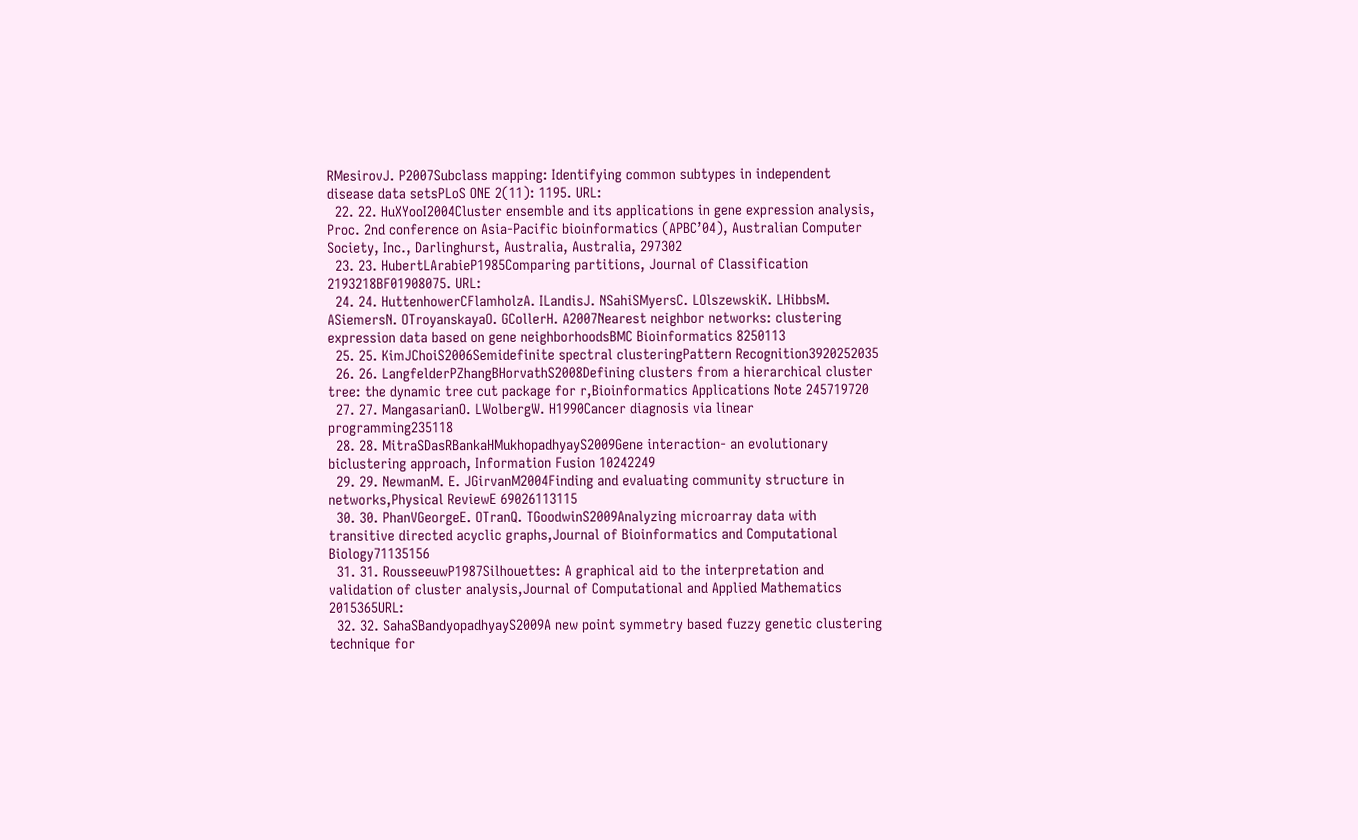RMesirovJ. P2007Subclass mapping: Identifying common subtypes in independent disease data setsPLoS ONE 2(11): 1195. URL:
  22. 22. HuXYooI2004Cluster ensemble and its applications in gene expression analysis, Proc. 2nd conference on Asia-Pacific bioinformatics (APBC’04), Australian Computer Society, Inc., Darlinghurst, Australia, Australia, 297302
  23. 23. HubertLArabieP1985Comparing partitions, Journal of Classification 2193218BF01908075. URL:
  24. 24. HuttenhowerCFlamholzA. ILandisJ. NSahiSMyersC. LOlszewskiK. LHibbsM. ASiemersN. OTroyanskayaO. GCollerH. A2007Nearest neighbor networks: clustering expression data based on gene neighborhoodsBMC Bioinformatics 8250113
  25. 25. KimJChoiS2006Semidefinite spectral clusteringPattern Recognition3920252035
  26. 26. LangfelderPZhangBHorvathS2008Defining clusters from a hierarchical cluster tree: the dynamic tree cut package for r,Bioinformatics Applications Note 245719720
  27. 27. MangasarianO. LWolbergW. H1990Cancer diagnosis via linear programming235118
  28. 28. MitraSDasRBankaHMukhopadhyayS2009Gene interaction- an evolutionary biclustering approach, Information Fusion 10242249
  29. 29. NewmanM. E. JGirvanM2004Finding and evaluating community structure in networks,Physical ReviewE 69026113115
  30. 30. PhanVGeorgeE. OTranQ. TGoodwinS2009Analyzing microarray data with transitive directed acyclic graphs,Journal of Bioinformatics and Computational Biology71135156
  31. 31. RousseeuwP1987Silhouettes: A graphical aid to the interpretation and validation of cluster analysis,Journal of Computational and Applied Mathematics 2015365URL:
  32. 32. SahaSBandyopadhyayS2009A new point symmetry based fuzzy genetic clustering technique for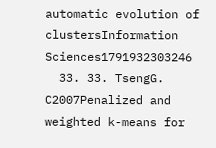automatic evolution of clustersInformation Sciences1791932303246
  33. 33. TsengG. C2007Penalized and weighted k-means for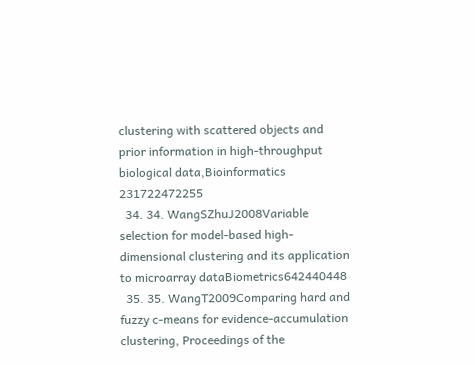clustering with scattered objects and prior information in high-throughput biological data,Bioinformatics 231722472255
  34. 34. WangSZhuJ2008Variable selection for model-based high-dimensional clustering and its application to microarray dataBiometrics642440448
  35. 35. WangT2009Comparing hard and fuzzy c-means for evidence-accumulation clustering, Proceedings of the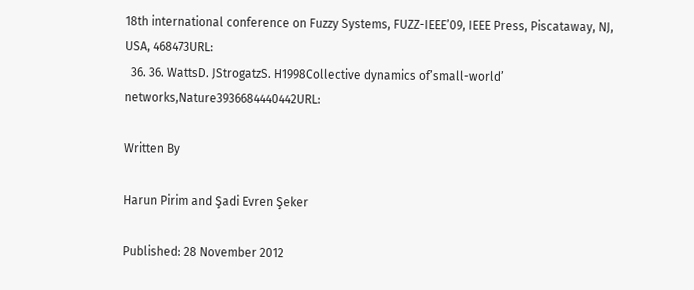18th international conference on Fuzzy Systems, FUZZ-IEEE’09, IEEE Press, Piscataway, NJ, USA, 468473URL:
  36. 36. WattsD. JStrogatzS. H1998Collective dynamics of’small-world’ networks,Nature3936684440442URL:

Written By

Harun Pirim and Şadi Evren Şeker

Published: 28 November 2012